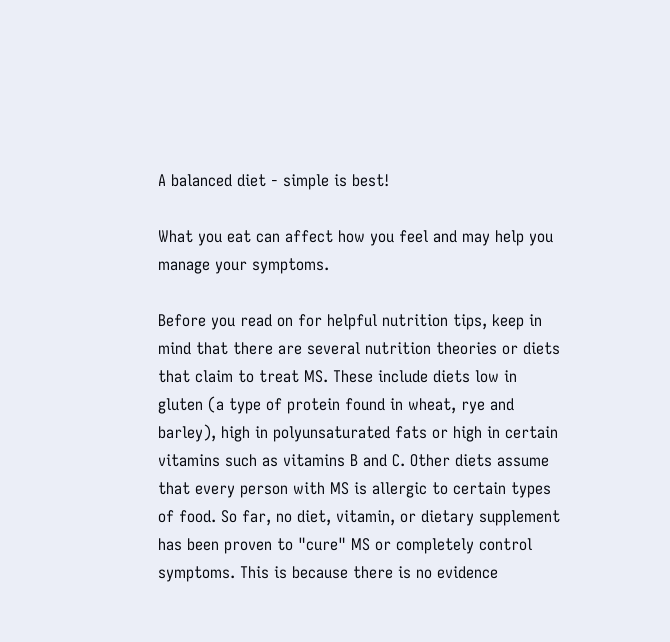A balanced diet - simple is best!

What you eat can affect how you feel and may help you manage your symptoms.

Before you read on for helpful nutrition tips, keep in mind that there are several nutrition theories or diets that claim to treat MS. These include diets low in gluten (a type of protein found in wheat, rye and barley), high in polyunsaturated fats or high in certain vitamins such as vitamins B and C. Other diets assume that every person with MS is allergic to certain types of food. So far, no diet, vitamin, or dietary supplement has been proven to "cure" MS or completely control symptoms. This is because there is no evidence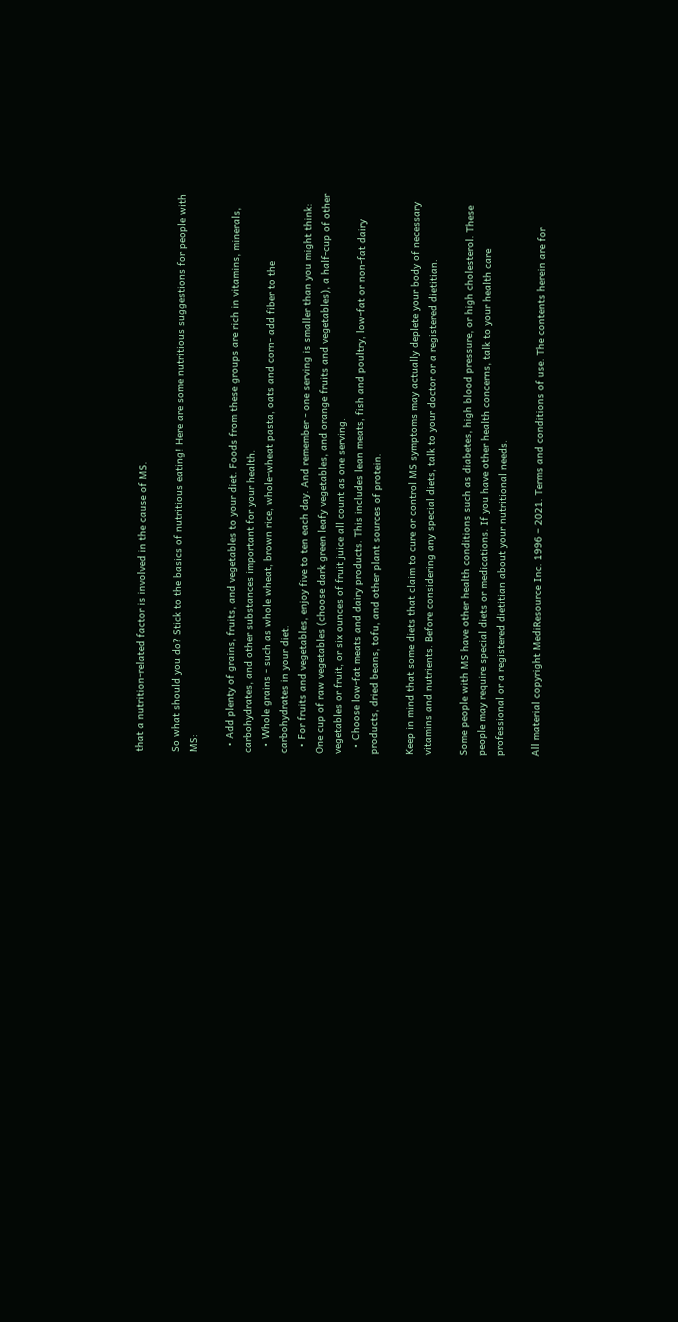that a nutrition-related factor is involved in the cause of MS.

So what should you do? Stick to the basics of nutritious eating! Here are some nutritious suggestions for people with MS:

  • Add plenty of grains, fruits, and vegetables to your diet. Foods from these groups are rich in vitamins, minerals, carbohydrates, and other substances important for your health.
  • Whole grains - such as whole wheat, brown rice, whole-wheat pasta, oats and corn- add fiber to the carbohydrates in your diet.
  • For fruits and vegetables, enjoy five to ten each day. And remember - one serving is smaller than you might think: One cup of raw vegetables (choose dark green leafy vegetables, and orange fruits and vegetables), a half-cup of other vegetables or fruit, or six ounces of fruit juice all count as one serving.
  • Choose low-fat meats and dairy products. This includes lean meats, fish and poultry, low-fat or non-fat dairy products, dried beans, tofu, and other plant sources of protein.

Keep in mind that some diets that claim to cure or control MS symptoms may actually deplete your body of necessary vitamins and nutrients. Before considering any special diets, talk to your doctor or a registered dietitian.

Some people with MS have other health conditions such as diabetes, high blood pressure, or high cholesterol. These people may require special diets or medications. If you have other health concerns, talk to your health care professional or a registered dietitian about your nutritional needs.

All material copyright MediResource Inc. 1996 – 2021. Terms and conditions of use. The contents herein are for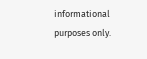informational purposes only.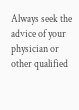Always seek the advice of your physician or other qualified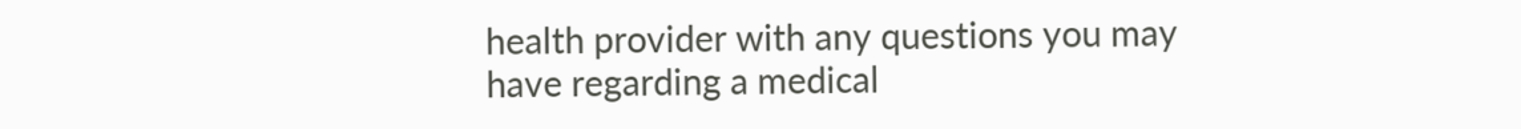health provider with any questions you may have regarding a medical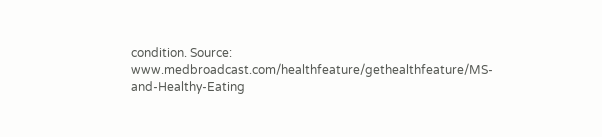condition. Source: www.medbroadcast.com/healthfeature/gethealthfeature/MS-and-Healthy-Eating